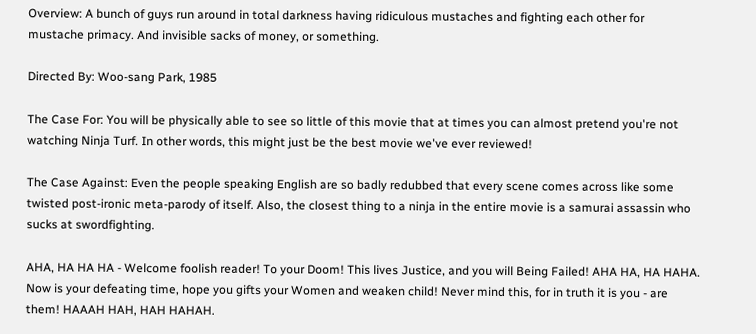Overview: A bunch of guys run around in total darkness having ridiculous mustaches and fighting each other for mustache primacy. And invisible sacks of money, or something.

Directed By: Woo-sang Park, 1985

The Case For: You will be physically able to see so little of this movie that at times you can almost pretend you're not watching Ninja Turf. In other words, this might just be the best movie we've ever reviewed!

The Case Against: Even the people speaking English are so badly redubbed that every scene comes across like some twisted post-ironic meta-parody of itself. Also, the closest thing to a ninja in the entire movie is a samurai assassin who sucks at swordfighting.

AHA, HA HA HA - Welcome foolish reader! To your Doom! This lives Justice, and you will Being Failed! AHA HA, HA HAHA. Now is your defeating time, hope you gifts your Women and weaken child! Never mind this, for in truth it is you - are them! HAAAH HAH, HAH HAHAH.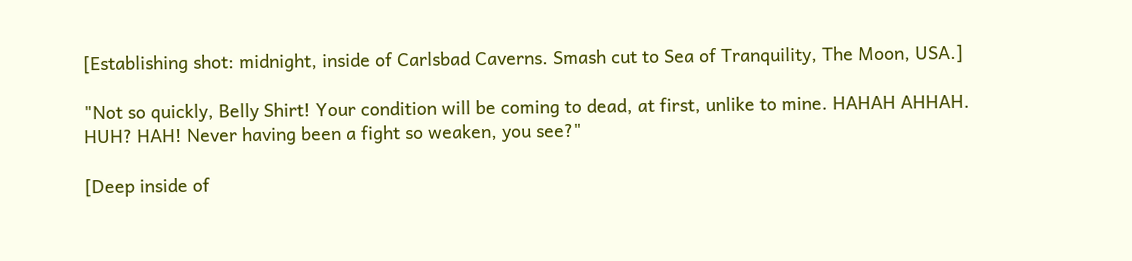[Establishing shot: midnight, inside of Carlsbad Caverns. Smash cut to Sea of Tranquility, The Moon, USA.]

"Not so quickly, Belly Shirt! Your condition will be coming to dead, at first, unlike to mine. HAHAH AHHAH. HUH? HAH! Never having been a fight so weaken, you see?"

[Deep inside of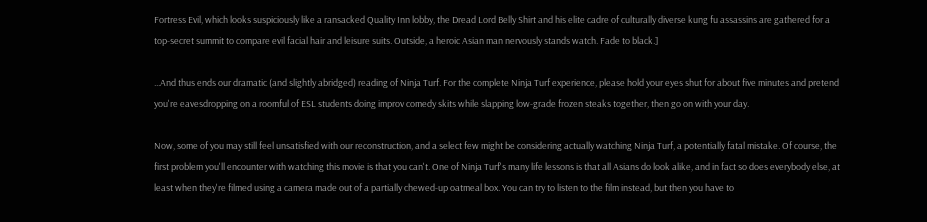Fortress Evil, which looks suspiciously like a ransacked Quality Inn lobby, the Dread Lord Belly Shirt and his elite cadre of culturally diverse kung fu assassins are gathered for a top-secret summit to compare evil facial hair and leisure suits. Outside, a heroic Asian man nervously stands watch. Fade to black.]

...And thus ends our dramatic (and slightly abridged) reading of Ninja Turf. For the complete Ninja Turf experience, please hold your eyes shut for about five minutes and pretend you're eavesdropping on a roomful of ESL students doing improv comedy skits while slapping low-grade frozen steaks together, then go on with your day.

Now, some of you may still feel unsatisfied with our reconstruction, and a select few might be considering actually watching Ninja Turf, a potentially fatal mistake. Of course, the first problem you'll encounter with watching this movie is that you can't. One of Ninja Turf's many life lessons is that all Asians do look alike, and in fact so does everybody else, at least when they're filmed using a camera made out of a partially chewed-up oatmeal box. You can try to listen to the film instead, but then you have to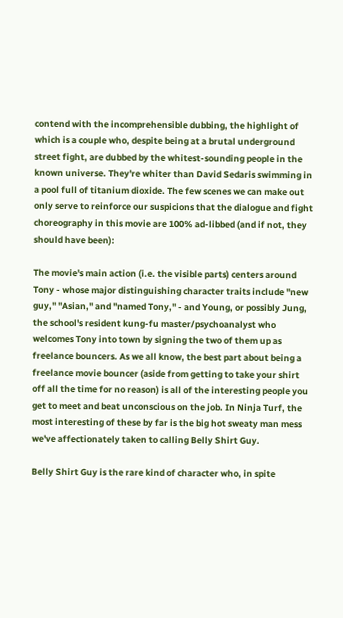contend with the incomprehensible dubbing, the highlight of which is a couple who, despite being at a brutal underground street fight, are dubbed by the whitest-sounding people in the known universe. They're whiter than David Sedaris swimming in a pool full of titanium dioxide. The few scenes we can make out only serve to reinforce our suspicions that the dialogue and fight choreography in this movie are 100% ad-libbed (and if not, they should have been):

The movie's main action (i.e. the visible parts) centers around Tony - whose major distinguishing character traits include "new guy," "Asian," and "named Tony," - and Young, or possibly Jung, the school's resident kung-fu master/psychoanalyst who welcomes Tony into town by signing the two of them up as freelance bouncers. As we all know, the best part about being a freelance movie bouncer (aside from getting to take your shirt off all the time for no reason) is all of the interesting people you get to meet and beat unconscious on the job. In Ninja Turf, the most interesting of these by far is the big hot sweaty man mess we've affectionately taken to calling Belly Shirt Guy.

Belly Shirt Guy is the rare kind of character who, in spite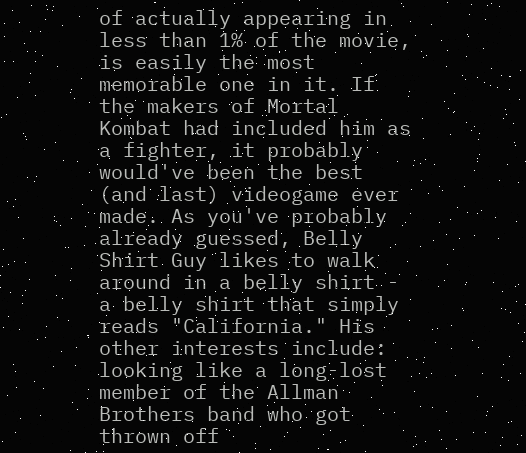of actually appearing in less than 1% of the movie, is easily the most memorable one in it. If the makers of Mortal Kombat had included him as a fighter, it probably would've been the best (and last) videogame ever made. As you've probably already guessed, Belly Shirt Guy likes to walk around in a belly shirt - a belly shirt that simply reads "California." His other interests include: looking like a long-lost member of the Allman Brothers band who got thrown off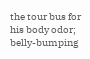the tour bus for his body odor; belly-bumping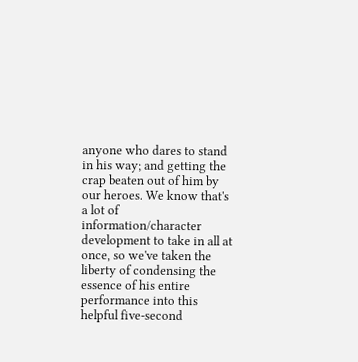anyone who dares to stand in his way; and getting the crap beaten out of him by our heroes. We know that's a lot of information/character development to take in all at once, so we've taken the liberty of condensing the essence of his entire performance into this helpful five-second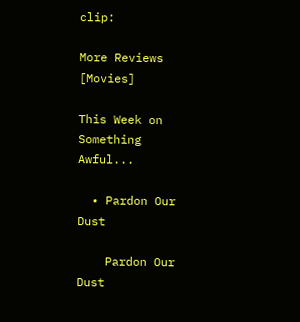clip:

More Reviews [Movies]

This Week on Something Awful...

  • Pardon Our Dust

    Pardon Our Dust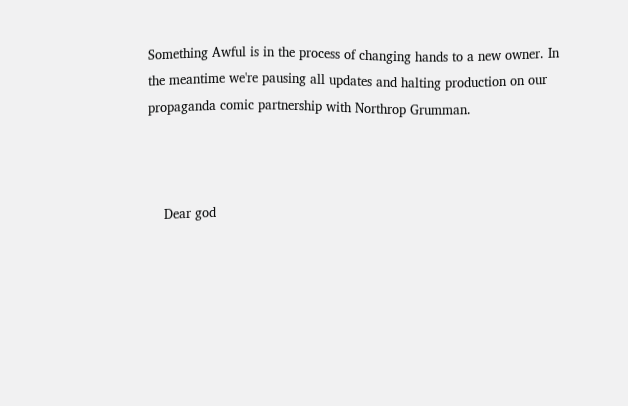Something Awful is in the process of changing hands to a new owner. In the meantime we're pausing all updates and halting production on our propaganda comic partnership with Northrop Grumman.



    Dear god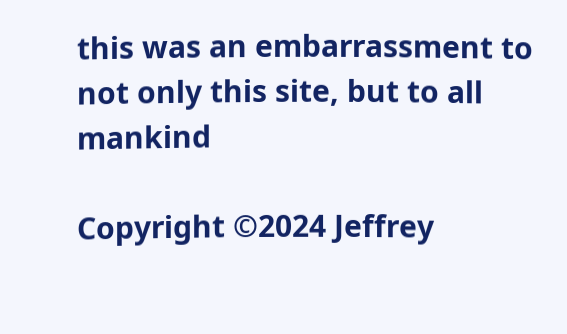this was an embarrassment to not only this site, but to all mankind

Copyright ©2024 Jeffrey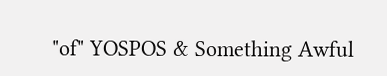"of" YOSPOS & Something Awful